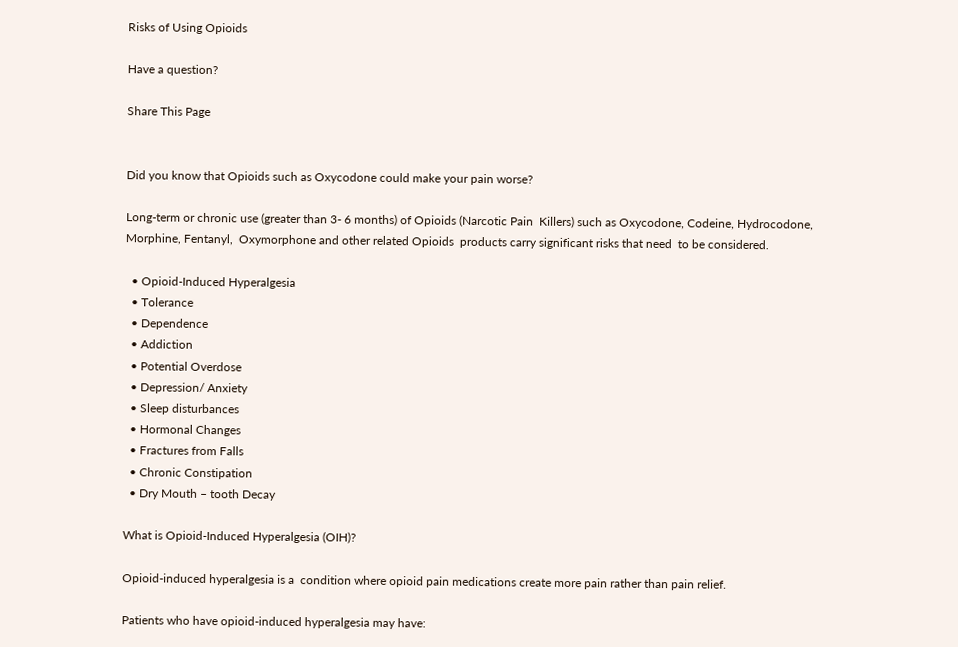Risks of Using Opioids

Have a question?

Share This Page


Did you know that Opioids such as Oxycodone could make your pain worse?

Long-term or chronic use (greater than 3- 6 months) of Opioids (Narcotic Pain  Killers) such as Oxycodone, Codeine, Hydrocodone, Morphine, Fentanyl,  Oxymorphone and other related Opioids  products carry significant risks that need  to be considered.

  • Opioid-Induced Hyperalgesia
  • Tolerance
  • Dependence
  • Addiction
  • Potential Overdose
  • Depression/ Anxiety
  • Sleep disturbances
  • Hormonal Changes
  • Fractures from Falls
  • Chronic Constipation
  • Dry Mouth – tooth Decay

What is Opioid-Induced Hyperalgesia (OIH)?

Opioid-induced hyperalgesia is a  condition where opioid pain medications create more pain rather than pain relief.

Patients who have opioid-induced hyperalgesia may have: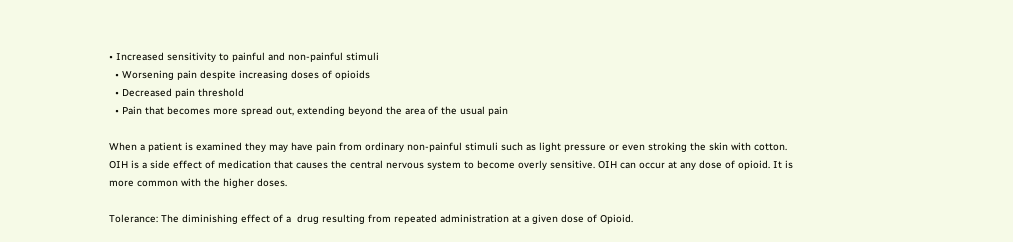• Increased sensitivity to painful and non-painful stimuli
  • Worsening pain despite increasing doses of opioids
  • Decreased pain threshold
  • Pain that becomes more spread out, extending beyond the area of the usual pain

When a patient is examined they may have pain from ordinary non-painful stimuli such as light pressure or even stroking the skin with cotton. OIH is a side effect of medication that causes the central nervous system to become overly sensitive. OIH can occur at any dose of opioid. It is more common with the higher doses.

Tolerance: The diminishing effect of a  drug resulting from repeated administration at a given dose of Opioid.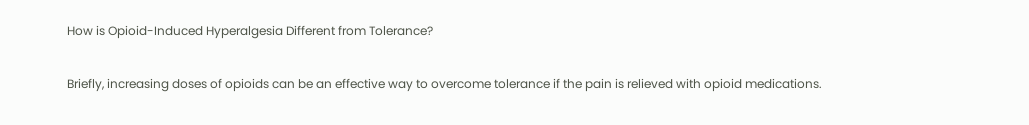How is Opioid-Induced Hyperalgesia Different from Tolerance?

Briefly, increasing doses of opioids can be an effective way to overcome tolerance if the pain is relieved with opioid medications.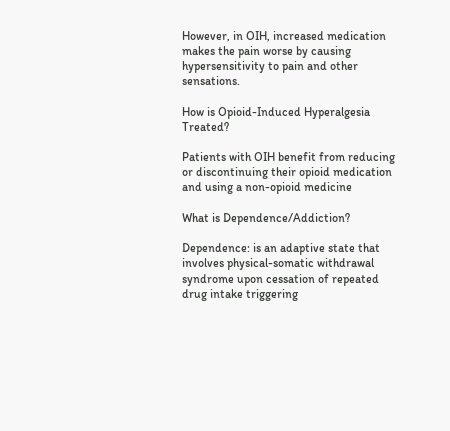However, in OIH, increased medication makes the pain worse by causing hypersensitivity to pain and other sensations.

How is Opioid-Induced Hyperalgesia Treated?

Patients with OIH benefit from reducing or discontinuing their opioid medication and using a non-opioid medicine

What is Dependence/Addiction?

Dependence: is an adaptive state that  involves physical-somatic withdrawal  syndrome upon cessation of repeated  drug intake triggering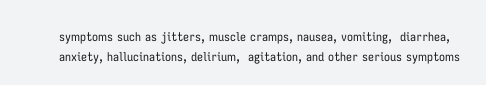symptoms such as jitters, muscle cramps, nausea, vomiting,  diarrhea, anxiety, hallucinations, delirium,  agitation, and other serious symptoms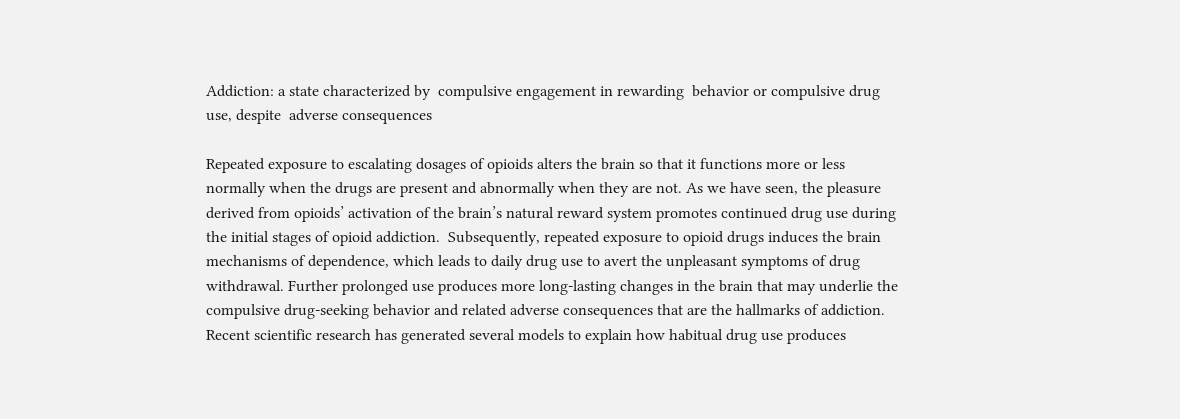Addiction: a state characterized by  compulsive engagement in rewarding  behavior or compulsive drug use, despite  adverse consequences

Repeated exposure to escalating dosages of opioids alters the brain so that it functions more or less normally when the drugs are present and abnormally when they are not. As we have seen, the pleasure derived from opioids’ activation of the brain’s natural reward system promotes continued drug use during the initial stages of opioid addiction.  Subsequently, repeated exposure to opioid drugs induces the brain mechanisms of dependence, which leads to daily drug use to avert the unpleasant symptoms of drug withdrawal. Further prolonged use produces more long-lasting changes in the brain that may underlie the compulsive drug-seeking behavior and related adverse consequences that are the hallmarks of addiction. Recent scientific research has generated several models to explain how habitual drug use produces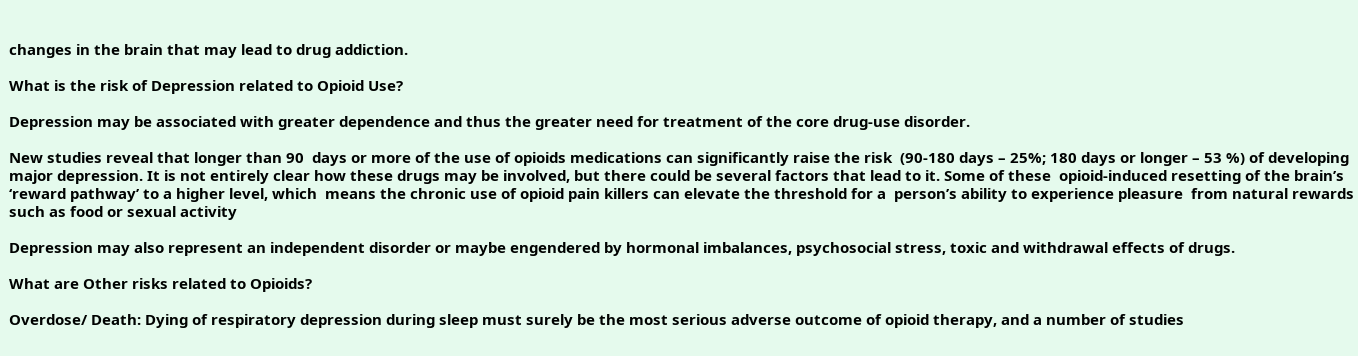changes in the brain that may lead to drug addiction.

What is the risk of Depression related to Opioid Use?

Depression may be associated with greater dependence and thus the greater need for treatment of the core drug-use disorder.

New studies reveal that longer than 90  days or more of the use of opioids medications can significantly raise the risk  (90-180 days – 25%; 180 days or longer – 53 %) of developing major depression. It is not entirely clear how these drugs may be involved, but there could be several factors that lead to it. Some of these  opioid-induced resetting of the brain’s  ‘reward pathway’ to a higher level, which  means the chronic use of opioid pain killers can elevate the threshold for a  person’s ability to experience pleasure  from natural rewards such as food or sexual activity

Depression may also represent an independent disorder or maybe engendered by hormonal imbalances, psychosocial stress, toxic and withdrawal effects of drugs.

What are Other risks related to Opioids?

Overdose/ Death: Dying of respiratory depression during sleep must surely be the most serious adverse outcome of opioid therapy, and a number of studies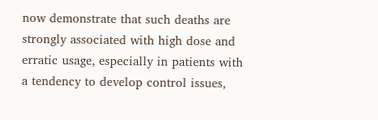now demonstrate that such deaths are strongly associated with high dose and erratic usage, especially in patients with a tendency to develop control issues,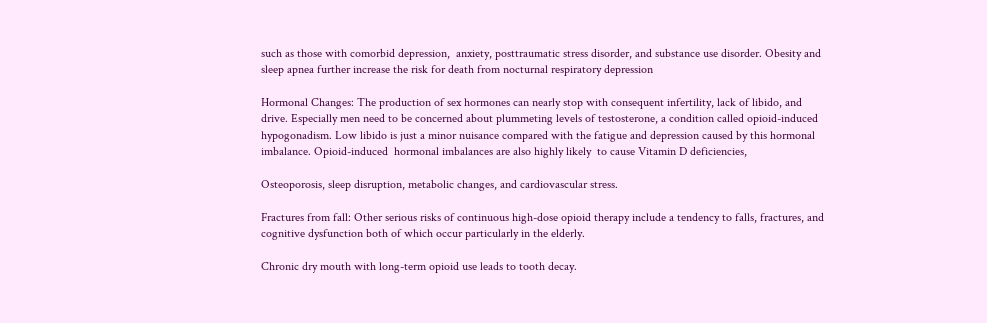such as those with comorbid depression,  anxiety, posttraumatic stress disorder, and substance use disorder. Obesity and sleep apnea further increase the risk for death from nocturnal respiratory depression

Hormonal Changes: The production of sex hormones can nearly stop with consequent infertility, lack of libido, and drive. Especially men need to be concerned about plummeting levels of testosterone, a condition called opioid-induced hypogonadism. Low libido is just a minor nuisance compared with the fatigue and depression caused by this hormonal imbalance. Opioid-induced  hormonal imbalances are also highly likely  to cause Vitamin D deficiencies,

Osteoporosis, sleep disruption, metabolic changes, and cardiovascular stress.

Fractures from fall: Other serious risks of continuous high-dose opioid therapy include a tendency to falls, fractures, and cognitive dysfunction both of which occur particularly in the elderly.

Chronic dry mouth with long-term opioid use leads to tooth decay.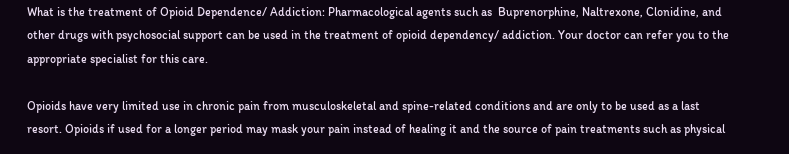What is the treatment of Opioid Dependence/ Addiction: Pharmacological agents such as  Buprenorphine, Naltrexone, Clonidine, and other drugs with psychosocial support can be used in the treatment of opioid dependency/ addiction. Your doctor can refer you to the appropriate specialist for this care.

Opioids have very limited use in chronic pain from musculoskeletal and spine-related conditions and are only to be used as a last resort. Opioids if used for a longer period may mask your pain instead of healing it and the source of pain treatments such as physical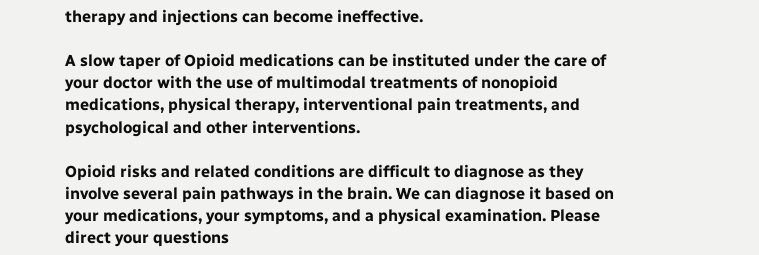therapy and injections can become ineffective.

A slow taper of Opioid medications can be instituted under the care of your doctor with the use of multimodal treatments of nonopioid medications, physical therapy, interventional pain treatments, and psychological and other interventions.

Opioid risks and related conditions are difficult to diagnose as they involve several pain pathways in the brain. We can diagnose it based on your medications, your symptoms, and a physical examination. Please direct your questions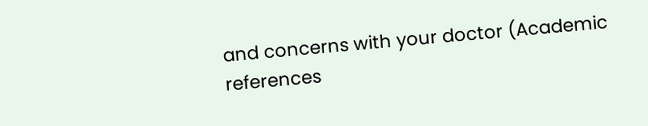and concerns with your doctor (Academic references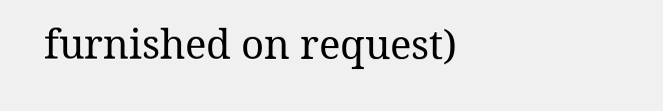furnished on request)